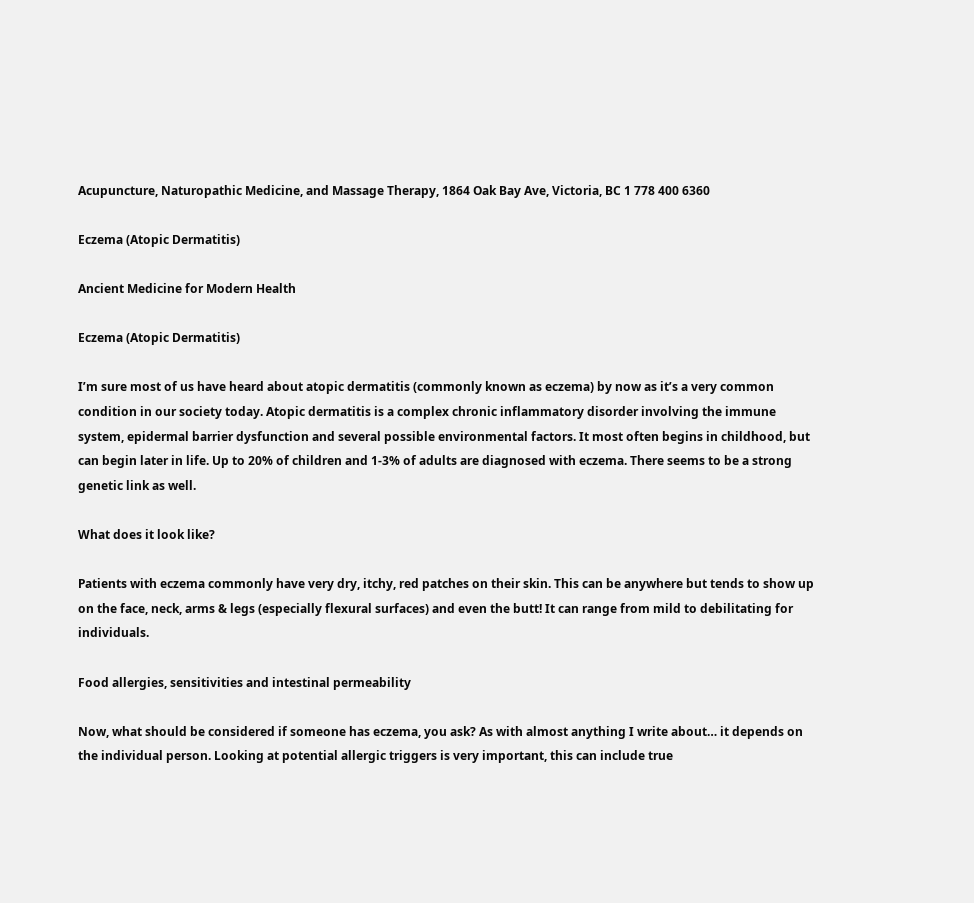Acupuncture, Naturopathic Medicine, and Massage Therapy, 1864 Oak Bay Ave, Victoria, BC 1 778 400 6360

Eczema (Atopic Dermatitis)

Ancient Medicine for Modern Health

Eczema (Atopic Dermatitis)

I’m sure most of us have heard about atopic dermatitis (commonly known as eczema) by now as it’s a very common condition in our society today. Atopic dermatitis is a complex chronic inflammatory disorder involving the immune system, epidermal barrier dysfunction and several possible environmental factors. It most often begins in childhood, but can begin later in life. Up to 20% of children and 1-3% of adults are diagnosed with eczema. There seems to be a strong genetic link as well.

What does it look like?

Patients with eczema commonly have very dry, itchy, red patches on their skin. This can be anywhere but tends to show up on the face, neck, arms & legs (especially flexural surfaces) and even the butt! It can range from mild to debilitating for individuals.

Food allergies, sensitivities and intestinal permeability

Now, what should be considered if someone has eczema, you ask? As with almost anything I write about… it depends on the individual person. Looking at potential allergic triggers is very important, this can include true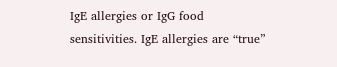IgE allergies or IgG food sensitivities. IgE allergies are “true”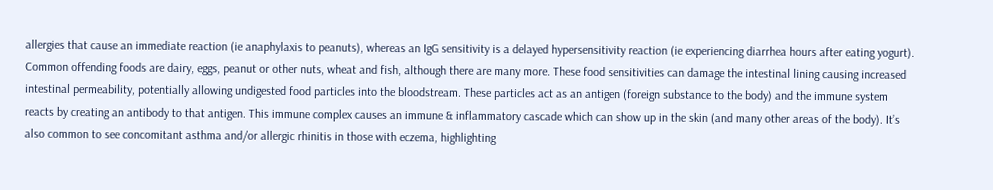allergies that cause an immediate reaction (ie anaphylaxis to peanuts), whereas an IgG sensitivity is a delayed hypersensitivity reaction (ie experiencing diarrhea hours after eating yogurt). Common offending foods are dairy, eggs, peanut or other nuts, wheat and fish, although there are many more. These food sensitivities can damage the intestinal lining causing increased intestinal permeability, potentially allowing undigested food particles into the bloodstream. These particles act as an antigen (foreign substance to the body) and the immune system reacts by creating an antibody to that antigen. This immune complex causes an immune & inflammatory cascade which can show up in the skin (and many other areas of the body). It’s also common to see concomitant asthma and/or allergic rhinitis in those with eczema, highlighting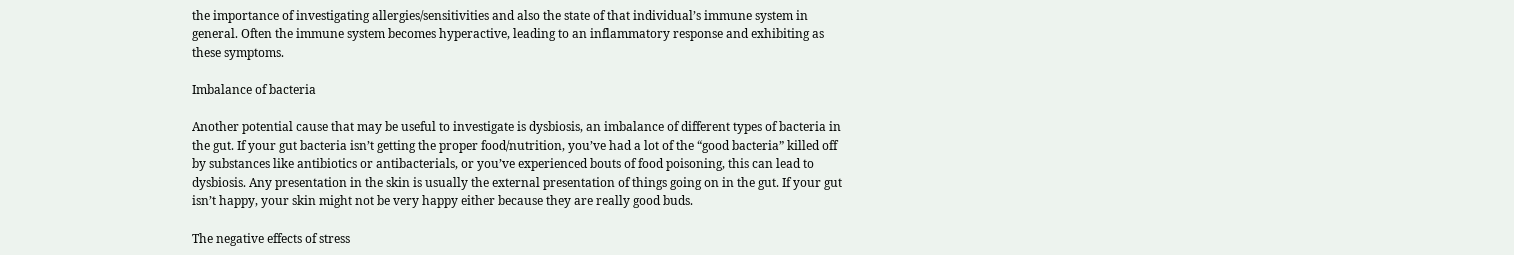the importance of investigating allergies/sensitivities and also the state of that individual’s immune system in general. Often the immune system becomes hyperactive, leading to an inflammatory response and exhibiting as these symptoms.

Imbalance of bacteria

Another potential cause that may be useful to investigate is dysbiosis, an imbalance of different types of bacteria in the gut. If your gut bacteria isn’t getting the proper food/nutrition, you’ve had a lot of the “good bacteria” killed off by substances like antibiotics or antibacterials, or you’ve experienced bouts of food poisoning, this can lead to dysbiosis. Any presentation in the skin is usually the external presentation of things going on in the gut. If your gut isn’t happy, your skin might not be very happy either because they are really good buds.

The negative effects of stress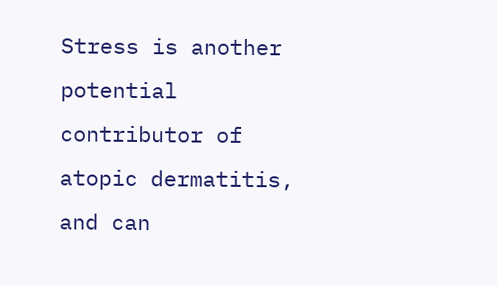Stress is another potential contributor of atopic dermatitis, and can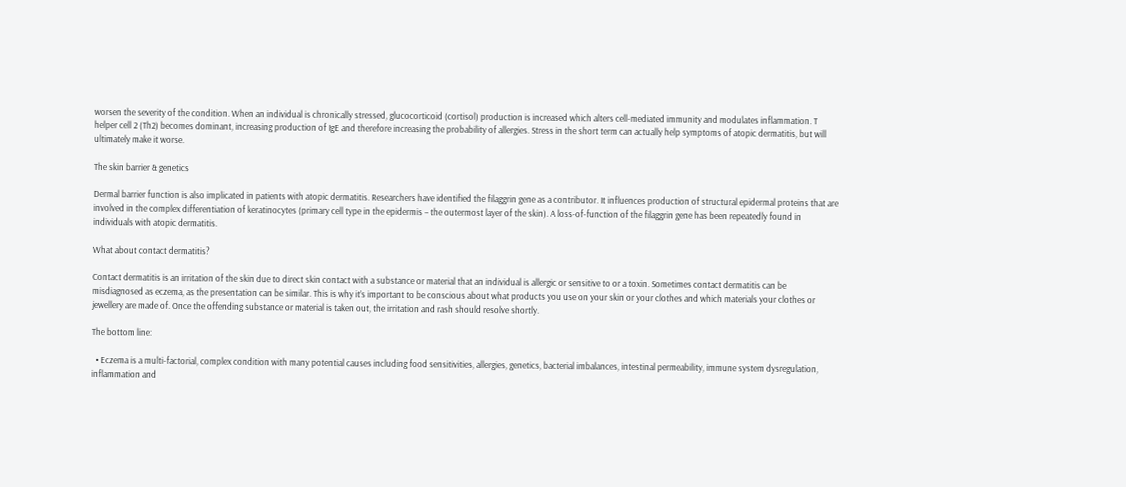worsen the severity of the condition. When an individual is chronically stressed, glucocorticoid (cortisol) production is increased which alters cell-mediated immunity and modulates inflammation. T helper cell 2 (Th2) becomes dominant, increasing production of IgE and therefore increasing the probability of allergies. Stress in the short term can actually help symptoms of atopic dermatitis, but will ultimately make it worse.

The skin barrier & genetics

Dermal barrier function is also implicated in patients with atopic dermatitis. Researchers have identified the filaggrin gene as a contributor. It influences production of structural epidermal proteins that are involved in the complex differentiation of keratinocytes (primary cell type in the epidermis – the outermost layer of the skin). A loss-of-function of the filaggrin gene has been repeatedly found in individuals with atopic dermatitis.

What about contact dermatitis?

Contact dermatitis is an irritation of the skin due to direct skin contact with a substance or material that an individual is allergic or sensitive to or a toxin. Sometimes contact dermatitis can be misdiagnosed as eczema, as the presentation can be similar. This is why it’s important to be conscious about what products you use on your skin or your clothes and which materials your clothes or jewellery are made of. Once the offending substance or material is taken out, the irritation and rash should resolve shortly.

The bottom line:

  • Eczema is a multi-factorial, complex condition with many potential causes including food sensitivities, allergies, genetics, bacterial imbalances, intestinal permeability, immune system dysregulation, inflammation and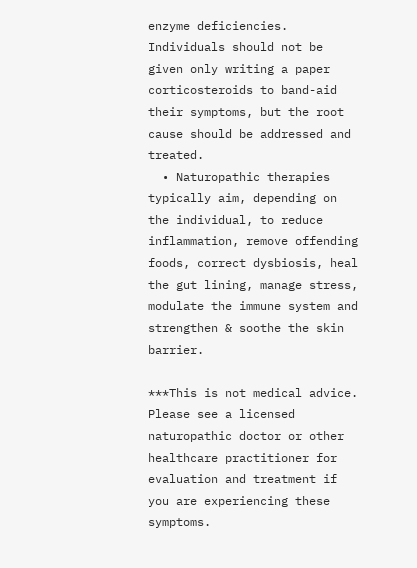enzyme deficiencies. Individuals should not be given only writing a paper corticosteroids to band-aid their symptoms, but the root cause should be addressed and treated.
  • Naturopathic therapies typically aim, depending on the individual, to reduce inflammation, remove offending foods, correct dysbiosis, heal the gut lining, manage stress, modulate the immune system and strengthen & soothe the skin barrier.

***This is not medical advice. Please see a licensed naturopathic doctor or other healthcare practitioner for evaluation and treatment if you are experiencing these symptoms.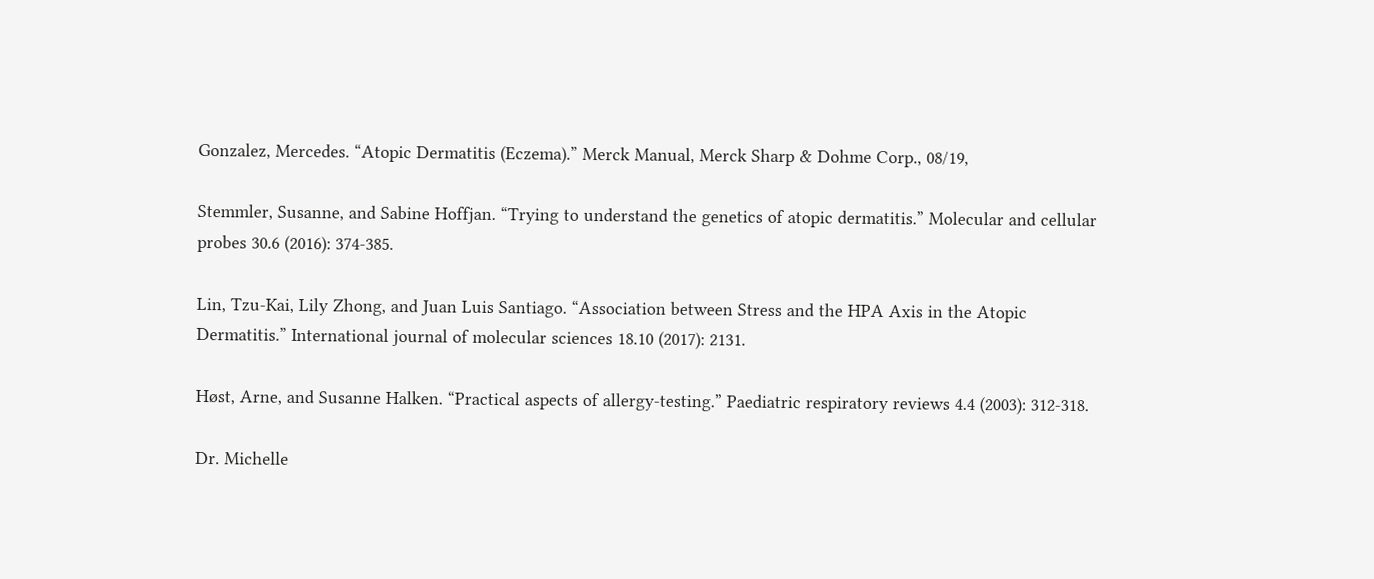Gonzalez, Mercedes. “Atopic Dermatitis (Eczema).” Merck Manual, Merck Sharp & Dohme Corp., 08/19,

Stemmler, Susanne, and Sabine Hoffjan. “Trying to understand the genetics of atopic dermatitis.” Molecular and cellular probes 30.6 (2016): 374-385.

Lin, Tzu-Kai, Lily Zhong, and Juan Luis Santiago. “Association between Stress and the HPA Axis in the Atopic Dermatitis.” International journal of molecular sciences 18.10 (2017): 2131.

Høst, Arne, and Susanne Halken. “Practical aspects of allergy-testing.” Paediatric respiratory reviews 4.4 (2003): 312-318.

Dr. Michelle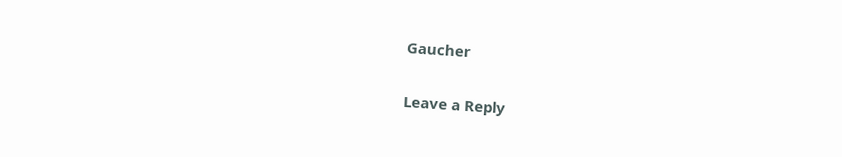Gaucher

Leave a Reply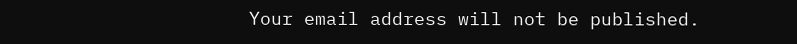Your email address will not be published.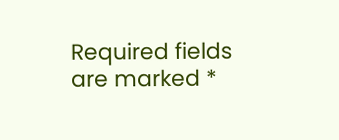Required fields are marked *